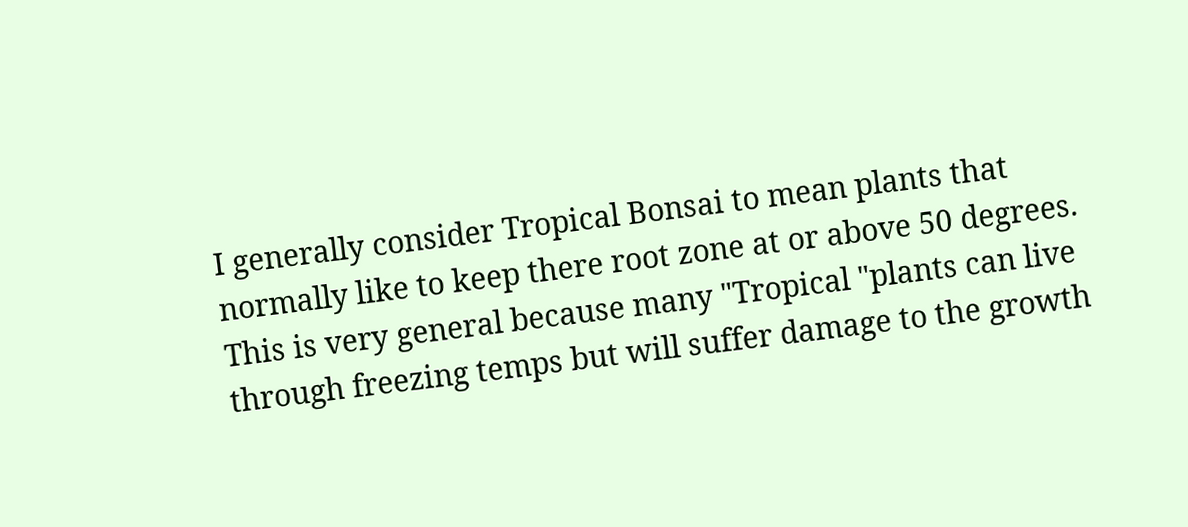I generally consider Tropical Bonsai to mean plants that normally like to keep there root zone at or above 50 degrees.  This is very general because many "Tropical "plants can live through freezing temps but will suffer damage to the growth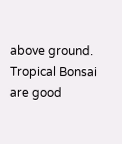above ground.  Tropical Bonsai are good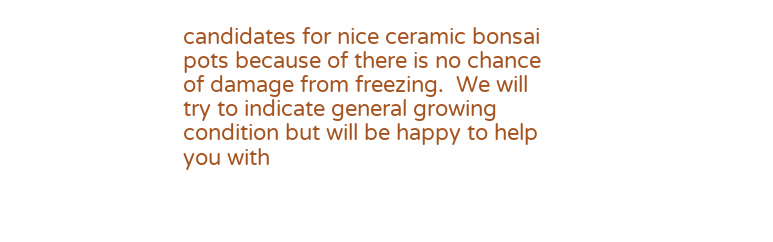candidates for nice ceramic bonsai pots because of there is no chance of damage from freezing.  We will try to indicate general growing condition but will be happy to help you with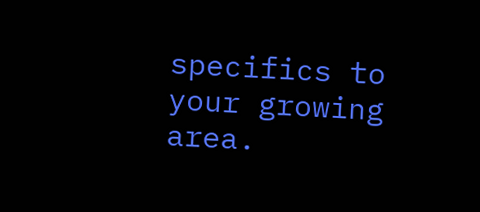specifics to your growing area.